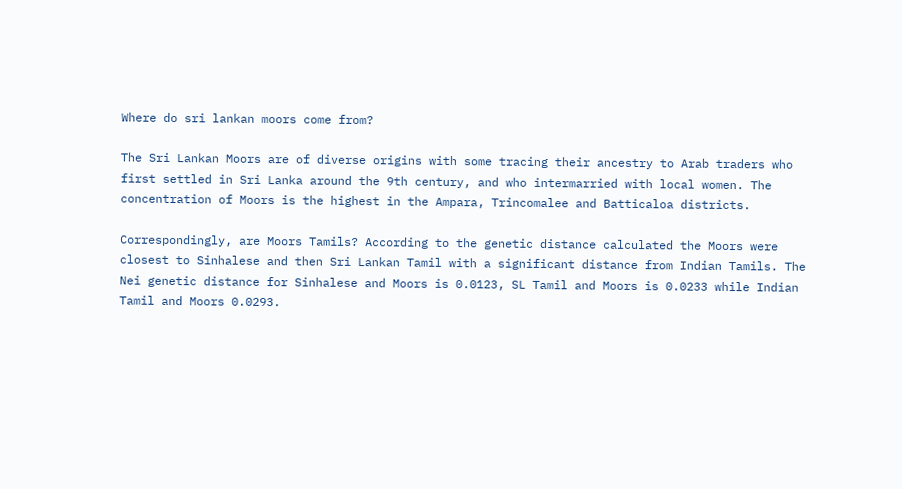Where do sri lankan moors come from?

The Sri Lankan Moors are of diverse origins with some tracing their ancestry to Arab traders who first settled in Sri Lanka around the 9th century, and who intermarried with local women. The concentration of Moors is the highest in the Ampara, Trincomalee and Batticaloa districts.

Correspondingly, are Moors Tamils? According to the genetic distance calculated the Moors were closest to Sinhalese and then Sri Lankan Tamil with a significant distance from Indian Tamils. The Nei genetic distance for Sinhalese and Moors is 0.0123, SL Tamil and Moors is 0.0233 while Indian Tamil and Moors 0.0293.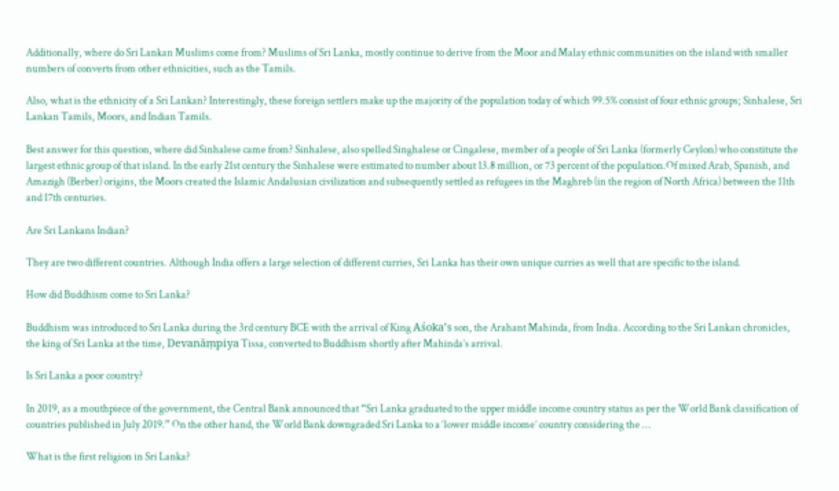Additionally, where do Sri Lankan Muslims come from? Muslims of Sri Lanka, mostly continue to derive from the Moor and Malay ethnic communities on the island with smaller numbers of converts from other ethnicities, such as the Tamils.

Also, what is the ethnicity of a Sri Lankan? Interestingly, these foreign settlers make up the majority of the population today of which 99.5% consist of four ethnic groups; Sinhalese, Sri Lankan Tamils, Moors, and Indian Tamils.

Best answer for this question, where did Sinhalese came from? Sinhalese, also spelled Singhalese or Cingalese, member of a people of Sri Lanka (formerly Ceylon) who constitute the largest ethnic group of that island. In the early 21st century the Sinhalese were estimated to number about 13.8 million, or 73 percent of the population.Of mixed Arab, Spanish, and Amazigh (Berber) origins, the Moors created the Islamic Andalusian civilization and subsequently settled as refugees in the Maghreb (in the region of North Africa) between the 11th and 17th centuries.

Are Sri Lankans Indian?

They are two different countries. Although India offers a large selection of different curries, Sri Lanka has their own unique curries as well that are specific to the island.

How did Buddhism come to Sri Lanka?

Buddhism was introduced to Sri Lanka during the 3rd century BCE with the arrival of King Aśoka’s son, the Arahant Mahinda, from India. According to the Sri Lankan chronicles, the king of Sri Lanka at the time, Devanāṃpiya Tissa, converted to Buddhism shortly after Mahinda’s arrival.

Is Sri Lanka a poor country?

In 2019, as a mouthpiece of the government, the Central Bank announced that “Sri Lanka graduated to the upper middle income country status as per the World Bank classification of countries published in July 2019.” On the other hand, the World Bank downgraded Sri Lanka to a ‘lower middle income’ country considering the …

What is the first religion in Sri Lanka?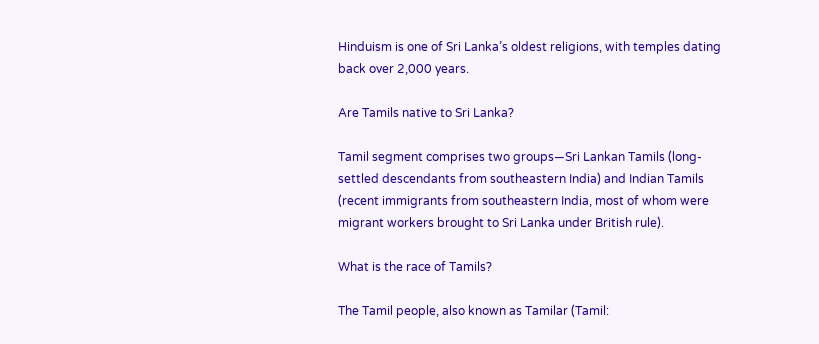Hinduism is one of Sri Lanka’s oldest religions, with temples dating back over 2,000 years.

Are Tamils native to Sri Lanka?

Tamil segment comprises two groups—Sri Lankan Tamils (long-settled descendants from southeastern India) and Indian Tamils (recent immigrants from southeastern India, most of whom were migrant workers brought to Sri Lanka under British rule).

What is the race of Tamils?

The Tamil people, also known as Tamilar (Tamil: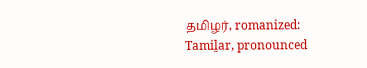தமிழர், romanized: Tamiḻar, pronounced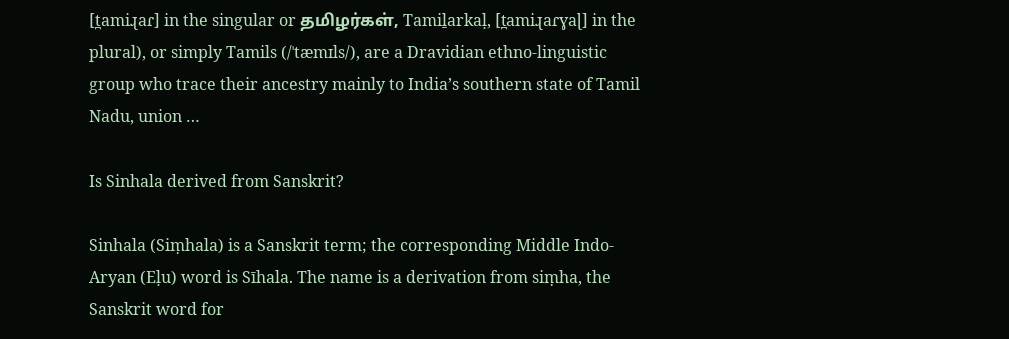[t̪amiɻaɾ] in the singular or தமிழர்கள், Tamiḻarkaḷ, [t̪amiɻaɾɣaɭ] in the plural), or simply Tamils (/ˈtæmɪls/), are a Dravidian ethno-linguistic group who trace their ancestry mainly to India’s southern state of Tamil Nadu, union …

Is Sinhala derived from Sanskrit?

Sinhala (Siṃhala) is a Sanskrit term; the corresponding Middle Indo-Aryan (Eḷu) word is Sīhala. The name is a derivation from siṃha, the Sanskrit word for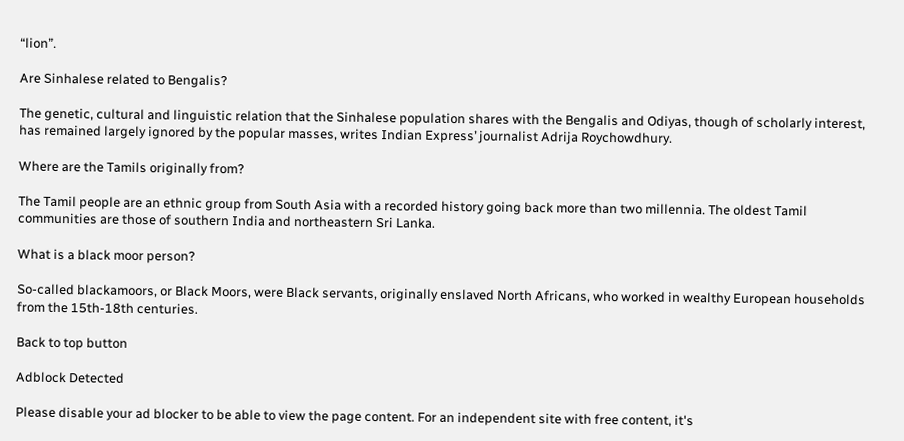“lion”.

Are Sinhalese related to Bengalis?

The genetic, cultural and linguistic relation that the Sinhalese population shares with the Bengalis and Odiyas, though of scholarly interest, has remained largely ignored by the popular masses, writes Indian Express’ journalist Adrija Roychowdhury.

Where are the Tamils originally from?

The Tamil people are an ethnic group from South Asia with a recorded history going back more than two millennia. The oldest Tamil communities are those of southern India and northeastern Sri Lanka.

What is a black moor person?

So-called blackamoors, or Black Moors, were Black servants, originally enslaved North Africans, who worked in wealthy European households from the 15th-18th centuries.

Back to top button

Adblock Detected

Please disable your ad blocker to be able to view the page content. For an independent site with free content, it's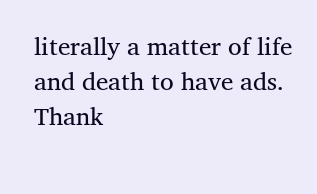literally a matter of life and death to have ads. Thank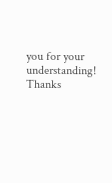you for your understanding! Thanks